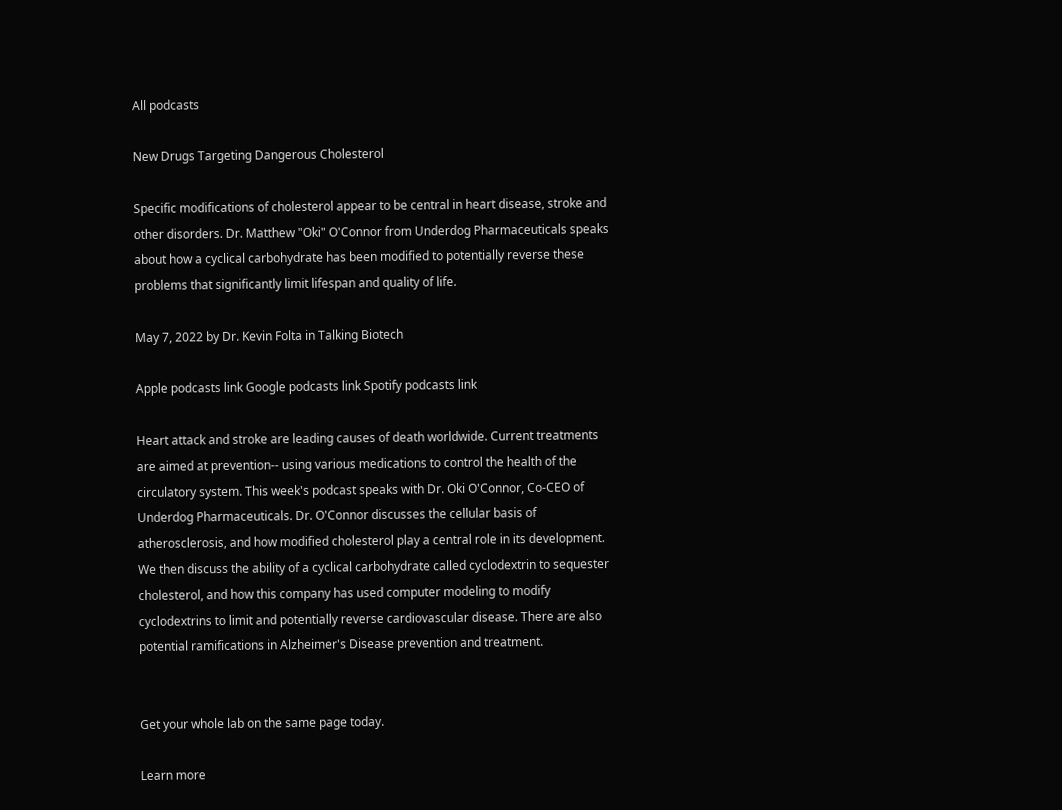All podcasts

New Drugs Targeting Dangerous Cholesterol

Specific modifications of cholesterol appear to be central in heart disease, stroke and other disorders. Dr. Matthew "Oki" O'Connor from Underdog Pharmaceuticals speaks about how a cyclical carbohydrate has been modified to potentially reverse these problems that significantly limit lifespan and quality of life.

May 7, 2022 by Dr. Kevin Folta in Talking Biotech

Apple podcasts link Google podcasts link Spotify podcasts link

Heart attack and stroke are leading causes of death worldwide. Current treatments are aimed at prevention-- using various medications to control the health of the circulatory system. This week's podcast speaks with Dr. Oki O'Connor, Co-CEO of Underdog Pharmaceuticals. Dr. O'Connor discusses the cellular basis of atherosclerosis, and how modified cholesterol play a central role in its development. We then discuss the ability of a cyclical carbohydrate called cyclodextrin to sequester cholesterol, and how this company has used computer modeling to modify cyclodextrins to limit and potentially reverse cardiovascular disease. There are also potential ramifications in Alzheimer's Disease prevention and treatment.


Get your whole lab on the same page today.

Learn more